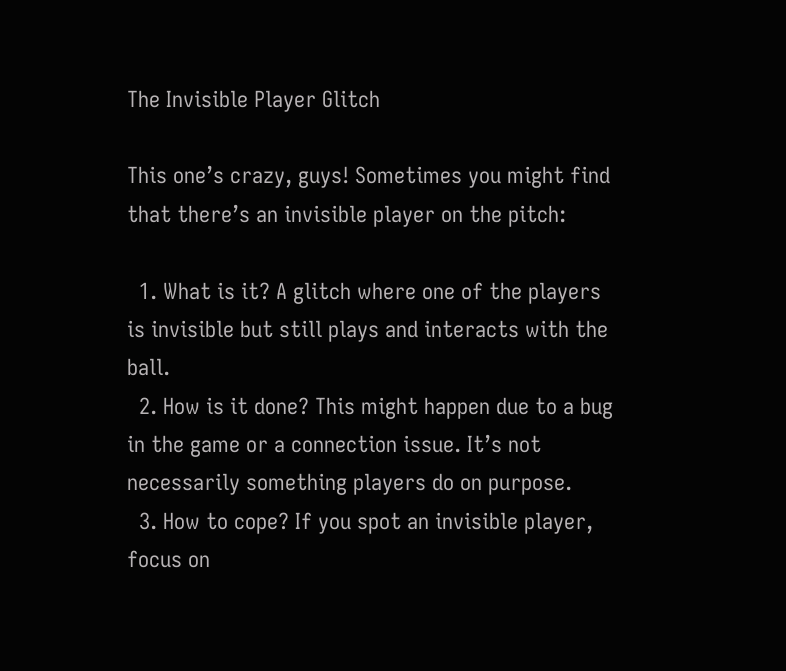The Invisible Player Glitch

This one’s crazy, guys! Sometimes you might find that there’s an invisible player on the pitch:

  1. What is it? A glitch where one of the players is invisible but still plays and interacts with the ball.
  2. How is it done? This might happen due to a bug in the game or a connection issue. It’s not necessarily something players do on purpose.
  3. How to cope? If you spot an invisible player, focus on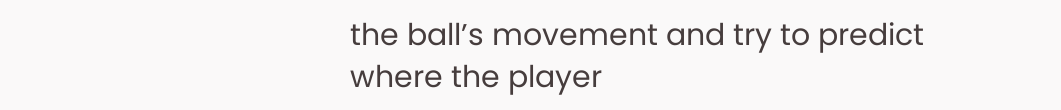the ball’s movement and try to predict where the player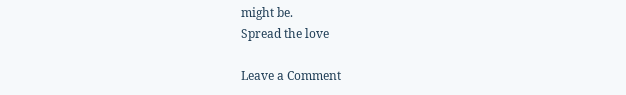might be.
Spread the love

Leave a Comment